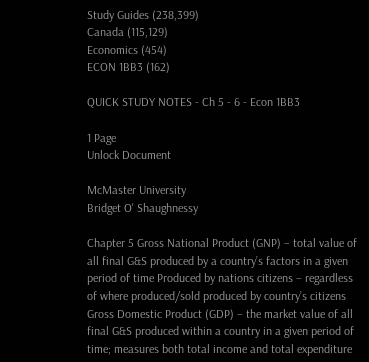Study Guides (238,399)
Canada (115,129)
Economics (454)
ECON 1BB3 (162)

QUICK STUDY NOTES - Ch 5 - 6 - Econ 1BB3

1 Page
Unlock Document

McMaster University
Bridget O' Shaughnessy

Chapter 5 Gross National Product (GNP) – total value of all final G&S produced by a country’s factors in a given period of time Produced by nations citizens – regardless of where produced/sold produced by country’s citizens Gross Domestic Product (GDP) – the market value of all final G&S produced within a country in a given period of time; measures both total income and total expenditure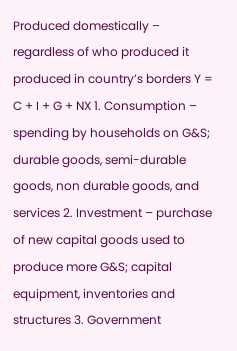Produced domestically – regardless of who produced it produced in country’s borders Y = C + I + G + NX 1. Consumption – spending by households on G&S; durable goods, semi-durable goods, non durable goods, and services 2. Investment – purchase of new capital goods used to produce more G&S; capital equipment, inventories and structures 3. Government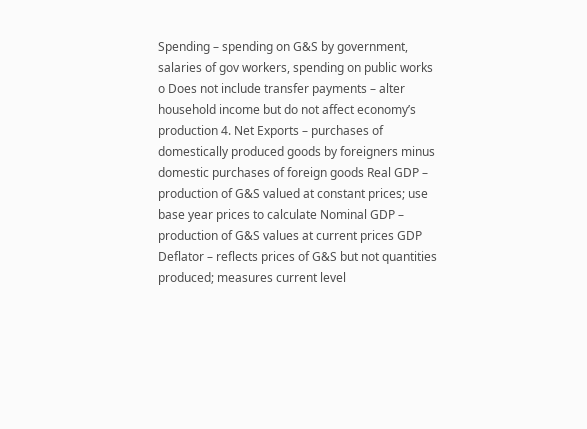Spending – spending on G&S by government, salaries of gov workers, spending on public works o Does not include transfer payments – alter household income but do not affect economy’s production 4. Net Exports – purchases of domestically produced goods by foreigners minus domestic purchases of foreign goods Real GDP – production of G&S valued at constant prices; use base year prices to calculate Nominal GDP – production of G&S values at current prices GDP Deflator – reflects prices of G&S but not quantities produced; measures current level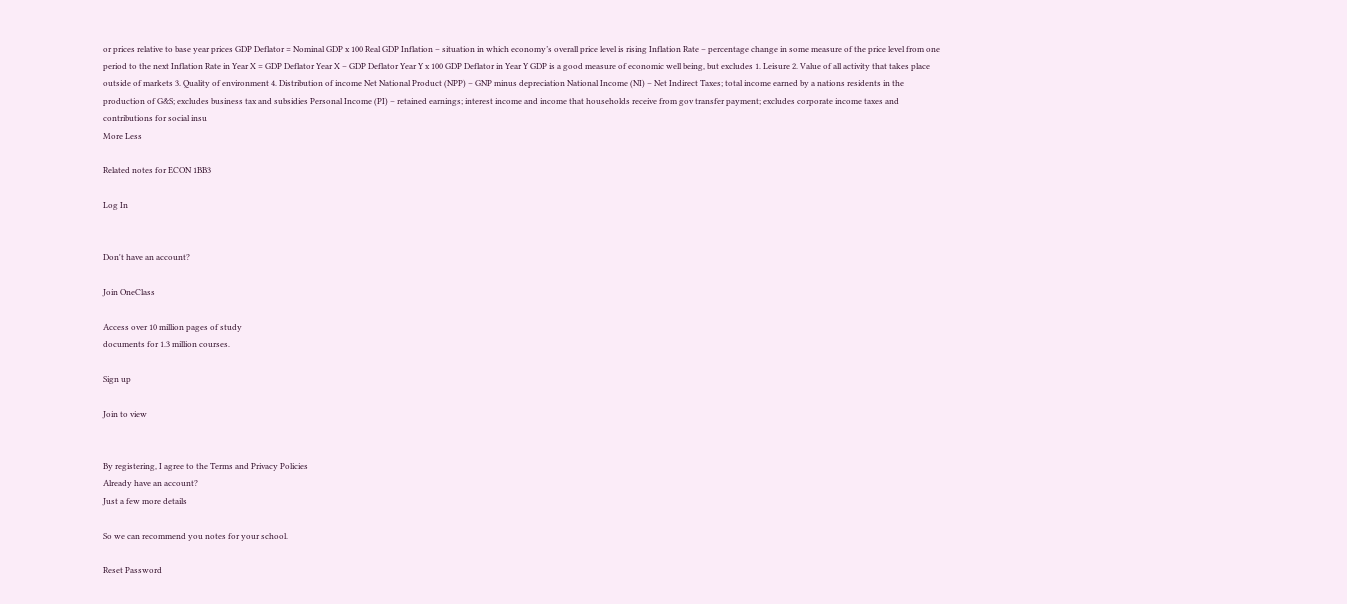or prices relative to base year prices GDP Deflator = Nominal GDP x 100 Real GDP Inflation – situation in which economy’s overall price level is rising Inflation Rate – percentage change in some measure of the price level from one period to the next Inflation Rate in Year X = GDP Deflator Year X – GDP Deflator Year Y x 100 GDP Deflator in Year Y GDP is a good measure of economic well being, but excludes 1. Leisure 2. Value of all activity that takes place outside of markets 3. Quality of environment 4. Distribution of income Net National Product (NPP) – GNP minus depreciation National Income (NI) – Net Indirect Taxes; total income earned by a nations residents in the production of G&S; excludes business tax and subsidies Personal Income (PI) – retained earnings; interest income and income that households receive from gov transfer payment; excludes corporate income taxes and contributions for social insu
More Less

Related notes for ECON 1BB3

Log In


Don't have an account?

Join OneClass

Access over 10 million pages of study
documents for 1.3 million courses.

Sign up

Join to view


By registering, I agree to the Terms and Privacy Policies
Already have an account?
Just a few more details

So we can recommend you notes for your school.

Reset Password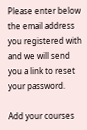Please enter below the email address you registered with and we will send you a link to reset your password.

Add your courses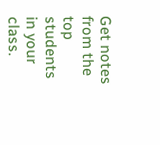Get notes from the top students in your class.